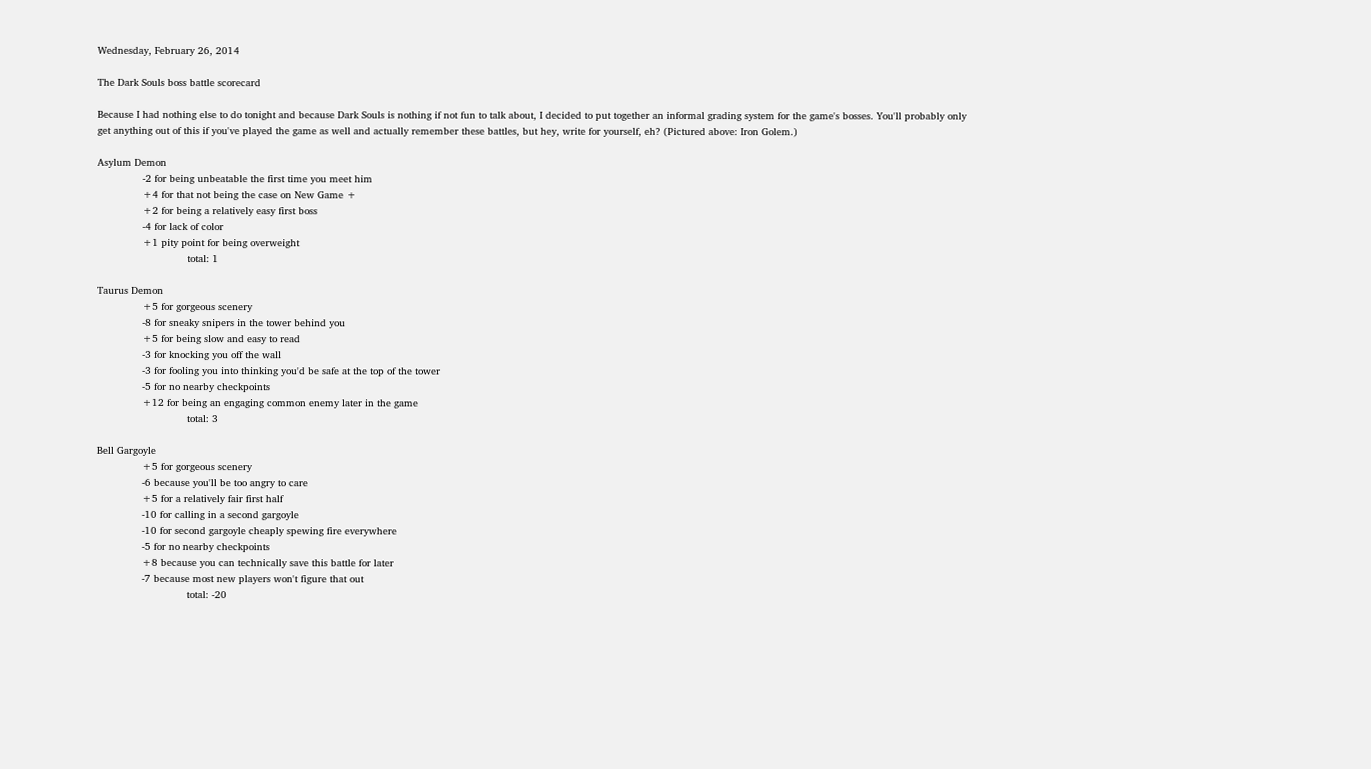Wednesday, February 26, 2014

The Dark Souls boss battle scorecard

Because I had nothing else to do tonight and because Dark Souls is nothing if not fun to talk about, I decided to put together an informal grading system for the game's bosses. You'll probably only get anything out of this if you've played the game as well and actually remember these battles, but hey, write for yourself, eh? (Pictured above: Iron Golem.)

Asylum Demon
               -2 for being unbeatable the first time you meet him
               +4 for that not being the case on New Game +
               +2 for being a relatively easy first boss
               -4 for lack of color
               +1 pity point for being overweight
                              total: 1

Taurus Demon
               +5 for gorgeous scenery
               -8 for sneaky snipers in the tower behind you
               +5 for being slow and easy to read
               -3 for knocking you off the wall
               -3 for fooling you into thinking you'd be safe at the top of the tower
               -5 for no nearby checkpoints
               +12 for being an engaging common enemy later in the game
                              total: 3

Bell Gargoyle
               +5 for gorgeous scenery
               -6 because you'll be too angry to care
               +5 for a relatively fair first half
               -10 for calling in a second gargoyle
               -10 for second gargoyle cheaply spewing fire everywhere
               -5 for no nearby checkpoints
               +8 because you can technically save this battle for later
               -7 because most new players won't figure that out
                              total: -20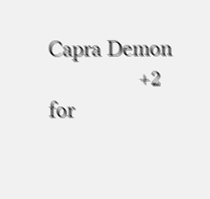Capra Demon
               +2 for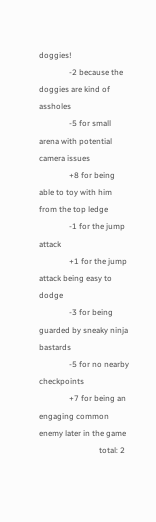doggies!
               -2 because the doggies are kind of assholes
               -5 for small arena with potential camera issues
               +8 for being able to toy with him from the top ledge
               -1 for the jump attack
               +1 for the jump attack being easy to dodge
               -3 for being guarded by sneaky ninja bastards
               -5 for no nearby checkpoints
               +7 for being an engaging common enemy later in the game
                              total: 2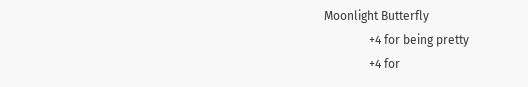Moonlight Butterfly
               +4 for being pretty
               +4 for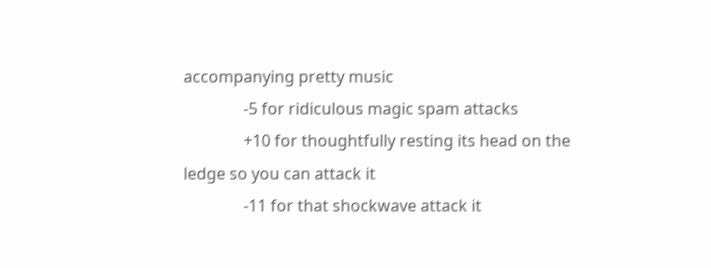accompanying pretty music
               -5 for ridiculous magic spam attacks
               +10 for thoughtfully resting its head on the ledge so you can attack it
               -11 for that shockwave attack it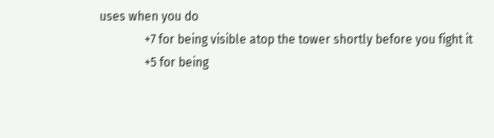uses when you do
               +7 for being visible atop the tower shortly before you fight it
               +5 for being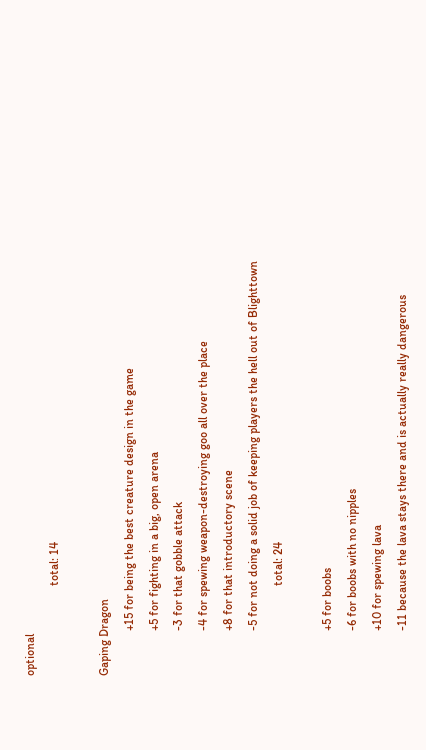optional
                              total: 14

Gaping Dragon
               +15 for being the best creature design in the game
               +5 for fighting in a big, open arena
               -3 for that gobble attack
               -4 for spewing weapon-destroying goo all over the place
               +8 for that introductory scene
               -5 for not doing a solid job of keeping players the hell out of Blighttown
                              total: 24

               +5 for boobs
               -6 for boobs with no nipples
               +10 for spewing lava
               -11 because the lava stays there and is actually really dangerous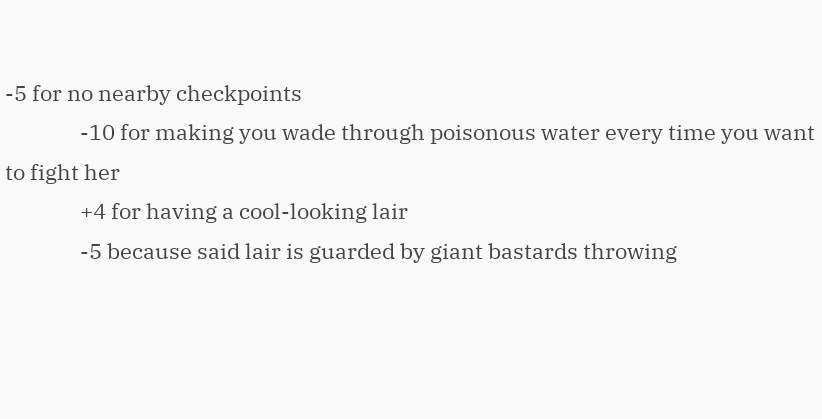-5 for no nearby checkpoints
               -10 for making you wade through poisonous water every time you want to fight her
               +4 for having a cool-looking lair
               -5 because said lair is guarded by giant bastards throwing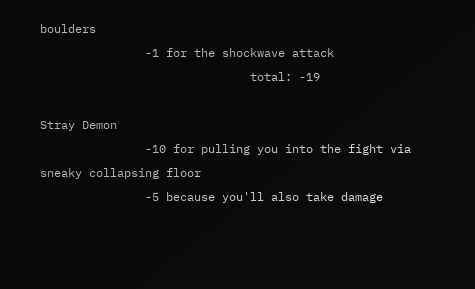boulders
               -1 for the shockwave attack
                              total: -19

Stray Demon
               -10 for pulling you into the fight via sneaky collapsing floor
               -5 because you'll also take damage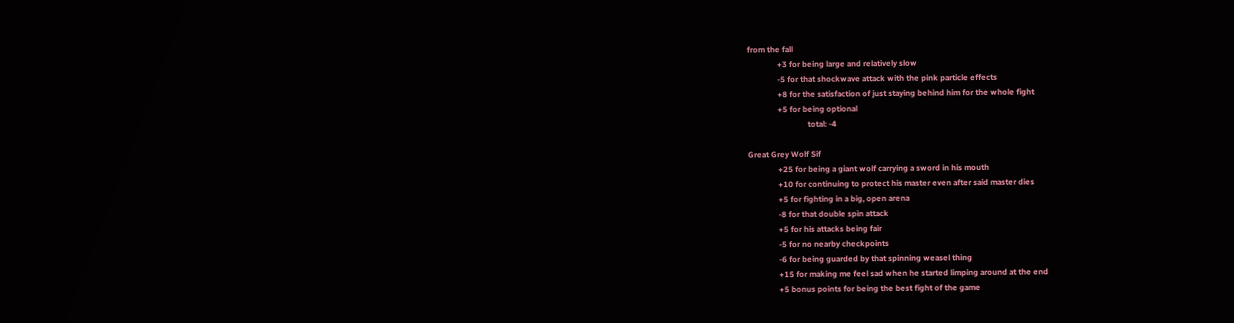from the fall
               +3 for being large and relatively slow
               -5 for that shockwave attack with the pink particle effects
               +8 for the satisfaction of just staying behind him for the whole fight
               +5 for being optional
                              total: -4

Great Grey Wolf Sif
               +25 for being a giant wolf carrying a sword in his mouth
               +10 for continuing to protect his master even after said master dies
               +5 for fighting in a big, open arena
               -8 for that double spin attack
               +5 for his attacks being fair
               -5 for no nearby checkpoints
               -6 for being guarded by that spinning weasel thing
               +15 for making me feel sad when he started limping around at the end
               +5 bonus points for being the best fight of the game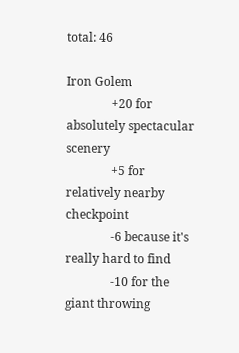total: 46

Iron Golem
               +20 for absolutely spectacular scenery
               +5 for relatively nearby checkpoint
               -6 because it's really hard to find
               -10 for the giant throwing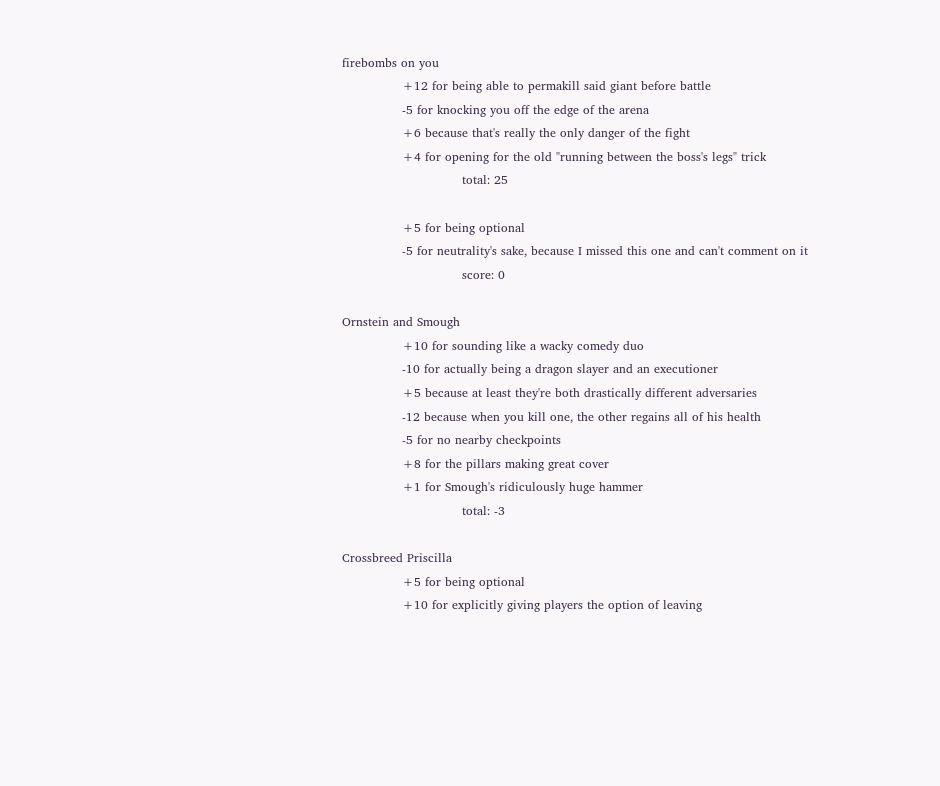firebombs on you
               +12 for being able to permakill said giant before battle
               -5 for knocking you off the edge of the arena
               +6 because that's really the only danger of the fight
               +4 for opening for the old "running between the boss's legs" trick
                              total: 25

               +5 for being optional
               -5 for neutrality's sake, because I missed this one and can't comment on it
                              score: 0

Ornstein and Smough
               +10 for sounding like a wacky comedy duo
               -10 for actually being a dragon slayer and an executioner
               +5 because at least they're both drastically different adversaries
               -12 because when you kill one, the other regains all of his health
               -5 for no nearby checkpoints
               +8 for the pillars making great cover
               +1 for Smough's ridiculously huge hammer
                              total: -3

Crossbreed Priscilla
               +5 for being optional
               +10 for explicitly giving players the option of leaving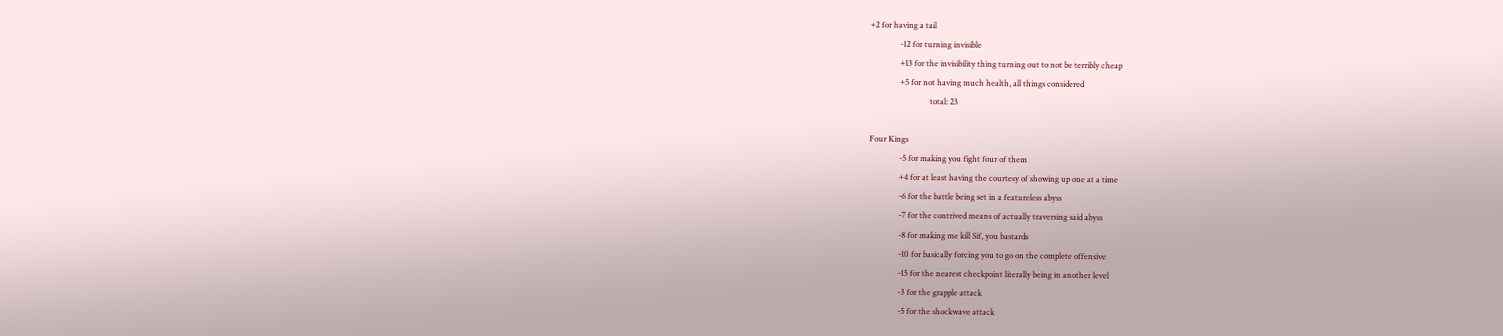+2 for having a tail
               -12 for turning invisible
               +13 for the invisibility thing turning out to not be terribly cheap
               +5 for not having much health, all things considered
                              total: 23

Four Kings
               -5 for making you fight four of them
               +4 for at least having the courtesy of showing up one at a time
               -6 for the battle being set in a featureless abyss
               -7 for the contrived means of actually traversing said abyss
               -8 for making me kill Sif, you bastards
               -10 for basically forcing you to go on the complete offensive
               -15 for the nearest checkpoint literally being in another level
               -3 for the grapple attack
               -5 for the shockwave attack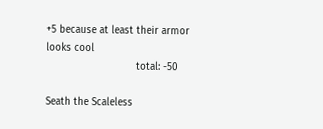+5 because at least their armor looks cool
                              total: -50

Seath the Scaleless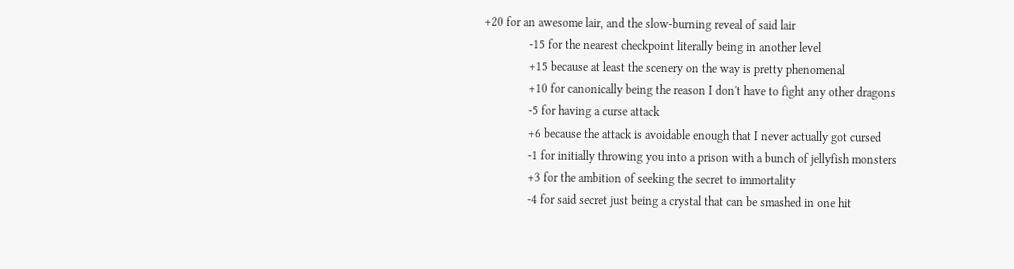+20 for an awesome lair, and the slow-burning reveal of said lair
               -15 for the nearest checkpoint literally being in another level
               +15 because at least the scenery on the way is pretty phenomenal
               +10 for canonically being the reason I don't have to fight any other dragons
               -5 for having a curse attack
               +6 because the attack is avoidable enough that I never actually got cursed
               -1 for initially throwing you into a prison with a bunch of jellyfish monsters
               +3 for the ambition of seeking the secret to immortality
               -4 for said secret just being a crystal that can be smashed in one hit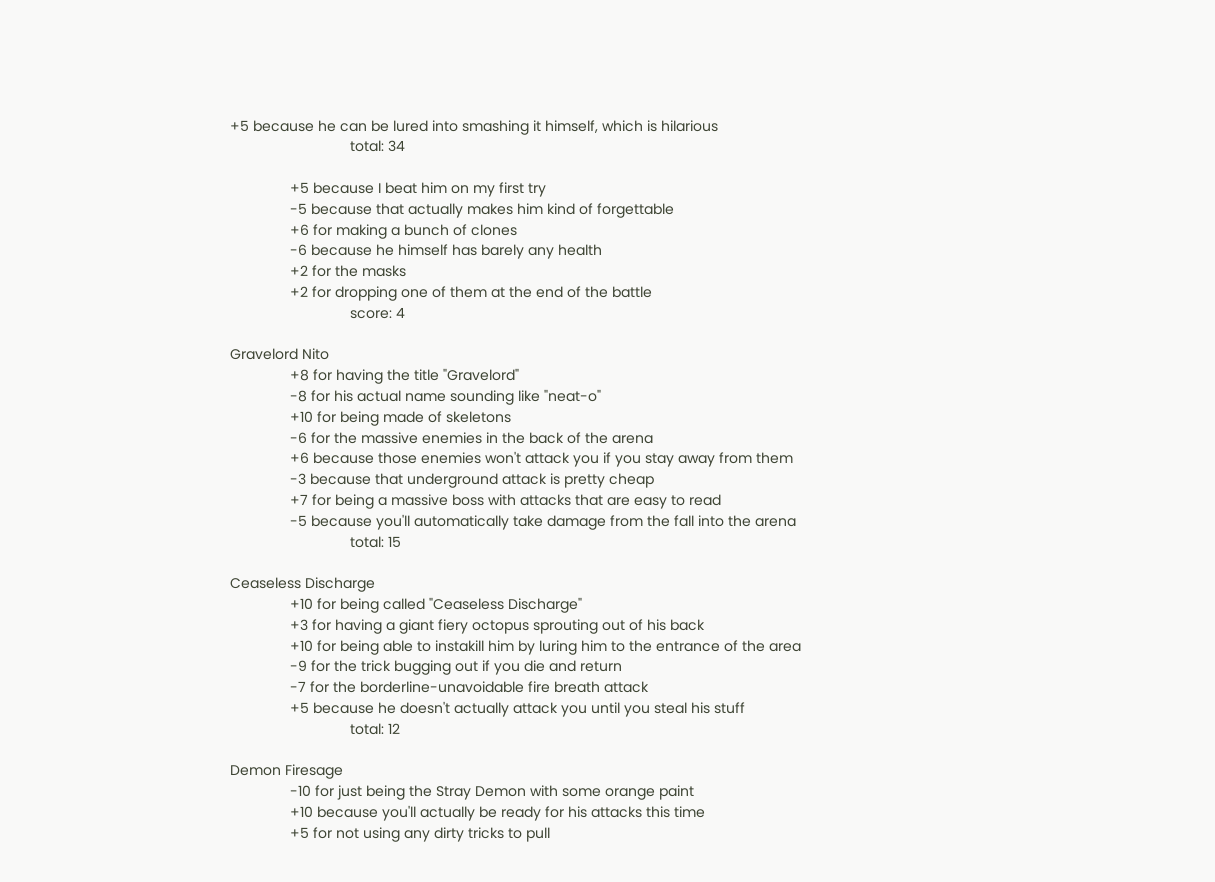+5 because he can be lured into smashing it himself, which is hilarious
                              total: 34

               +5 because I beat him on my first try
               -5 because that actually makes him kind of forgettable
               +6 for making a bunch of clones
               -6 because he himself has barely any health
               +2 for the masks
               +2 for dropping one of them at the end of the battle
                              score: 4

Gravelord Nito
               +8 for having the title "Gravelord"
               -8 for his actual name sounding like "neat-o"
               +10 for being made of skeletons
               -6 for the massive enemies in the back of the arena
               +6 because those enemies won't attack you if you stay away from them
               -3 because that underground attack is pretty cheap
               +7 for being a massive boss with attacks that are easy to read
               -5 because you'll automatically take damage from the fall into the arena
                              total: 15

Ceaseless Discharge
               +10 for being called "Ceaseless Discharge"
               +3 for having a giant fiery octopus sprouting out of his back
               +10 for being able to instakill him by luring him to the entrance of the area
               -9 for the trick bugging out if you die and return
               -7 for the borderline-unavoidable fire breath attack
               +5 because he doesn't actually attack you until you steal his stuff
                              total: 12

Demon Firesage
               -10 for just being the Stray Demon with some orange paint
               +10 because you'll actually be ready for his attacks this time
               +5 for not using any dirty tricks to pull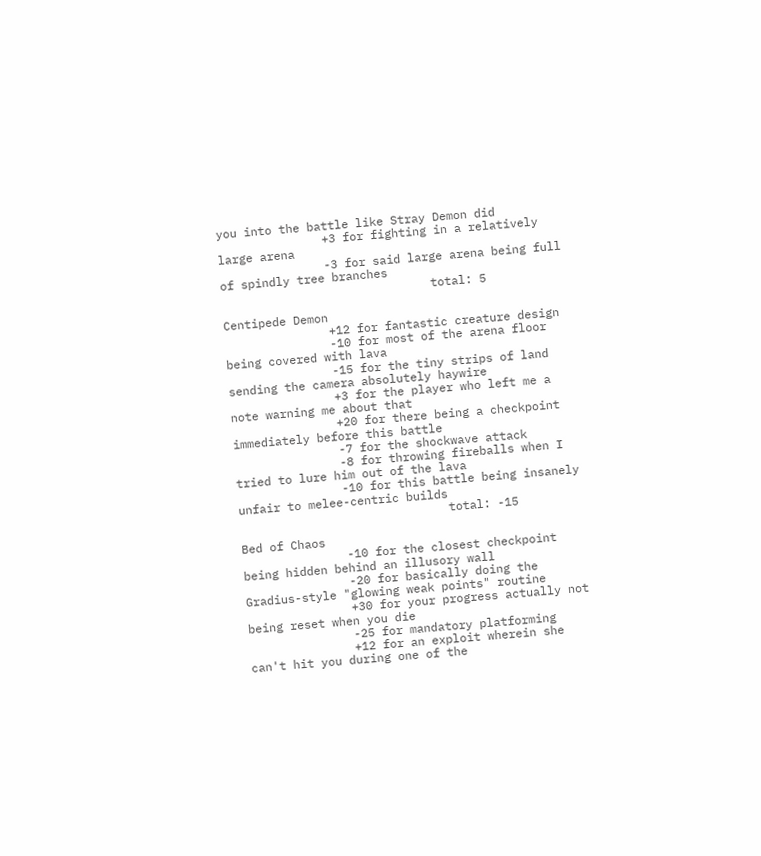you into the battle like Stray Demon did
               +3 for fighting in a relatively large arena
               -3 for said large arena being full of spindly tree branches
                              total: 5

Centipede Demon
               +12 for fantastic creature design
               -10 for most of the arena floor being covered with lava
               -15 for the tiny strips of land sending the camera absolutely haywire
               +3 for the player who left me a note warning me about that
               +20 for there being a checkpoint immediately before this battle
               -7 for the shockwave attack
               -8 for throwing fireballs when I tried to lure him out of the lava
               -10 for this battle being insanely unfair to melee-centric builds
                              total: -15

Bed of Chaos
               -10 for the closest checkpoint being hidden behind an illusory wall
               -20 for basically doing the Gradius-style "glowing weak points" routine
               +30 for your progress actually not being reset when you die
               -25 for mandatory platforming
               +12 for an exploit wherein she can't hit you during one of the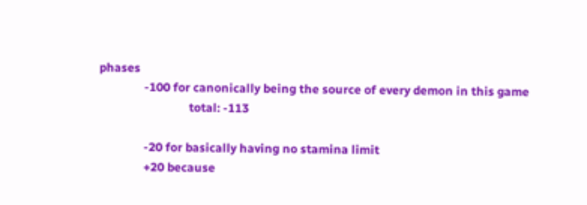phases
               -100 for canonically being the source of every demon in this game
                              total: -113

               -20 for basically having no stamina limit
               +20 because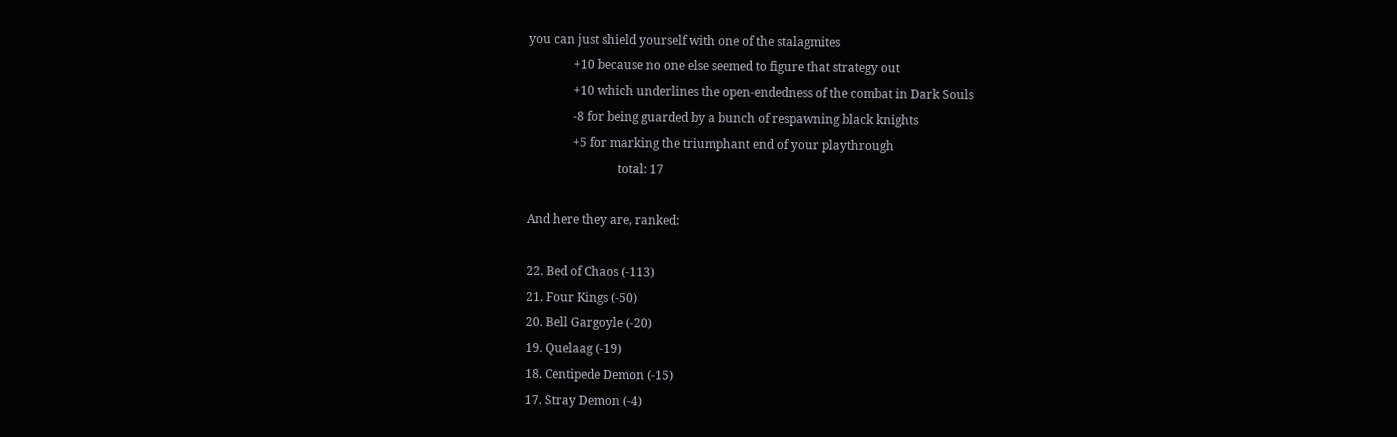you can just shield yourself with one of the stalagmites
               +10 because no one else seemed to figure that strategy out
               +10 which underlines the open-endedness of the combat in Dark Souls
               -8 for being guarded by a bunch of respawning black knights
               +5 for marking the triumphant end of your playthrough
                              total: 17

And here they are, ranked:

22. Bed of Chaos (-113)
21. Four Kings (-50)
20. Bell Gargoyle (-20)
19. Quelaag (-19)
18. Centipede Demon (-15)
17. Stray Demon (-4)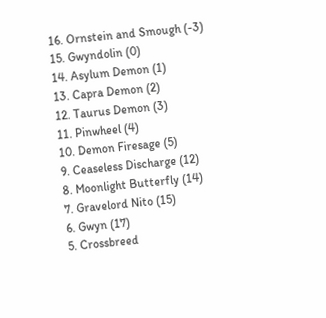16. Ornstein and Smough (-3)
15. Gwyndolin (0)
14. Asylum Demon (1)
13. Capra Demon (2)
12. Taurus Demon (3)
11. Pinwheel (4)
10. Demon Firesage (5)
9. Ceaseless Discharge (12)
8. Moonlight Butterfly (14)
7. Gravelord Nito (15)
6. Gwyn (17)
5. Crossbreed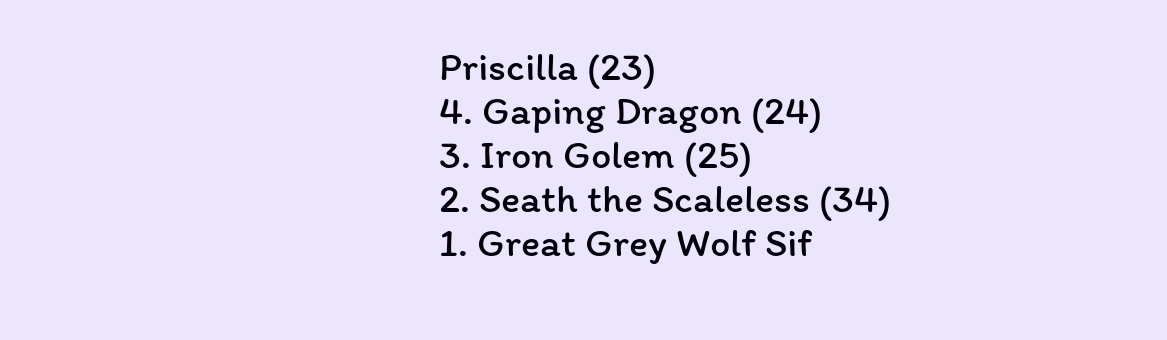Priscilla (23)
4. Gaping Dragon (24)
3. Iron Golem (25)
2. Seath the Scaleless (34)
1. Great Grey Wolf Sif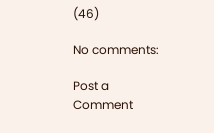(46)

No comments:

Post a Comment